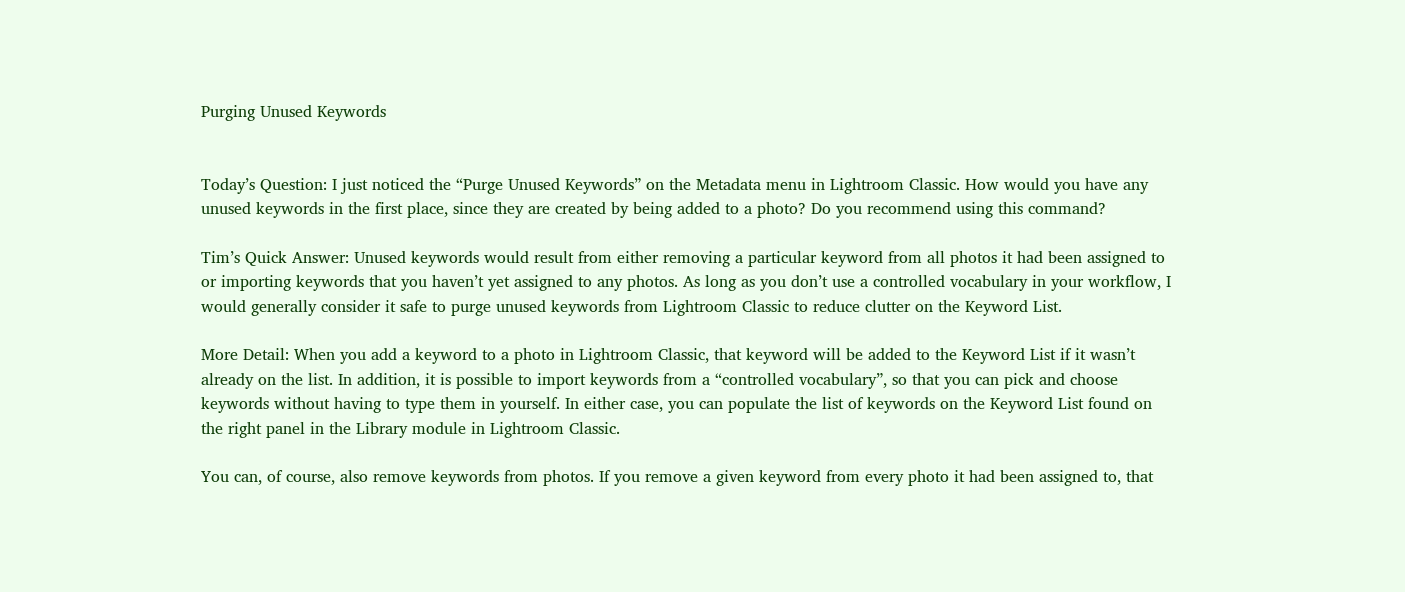Purging Unused Keywords


Today’s Question: I just noticed the “Purge Unused Keywords” on the Metadata menu in Lightroom Classic. How would you have any unused keywords in the first place, since they are created by being added to a photo? Do you recommend using this command?

Tim’s Quick Answer: Unused keywords would result from either removing a particular keyword from all photos it had been assigned to or importing keywords that you haven’t yet assigned to any photos. As long as you don’t use a controlled vocabulary in your workflow, I would generally consider it safe to purge unused keywords from Lightroom Classic to reduce clutter on the Keyword List.

More Detail: When you add a keyword to a photo in Lightroom Classic, that keyword will be added to the Keyword List if it wasn’t already on the list. In addition, it is possible to import keywords from a “controlled vocabulary”, so that you can pick and choose keywords without having to type them in yourself. In either case, you can populate the list of keywords on the Keyword List found on the right panel in the Library module in Lightroom Classic.

You can, of course, also remove keywords from photos. If you remove a given keyword from every photo it had been assigned to, that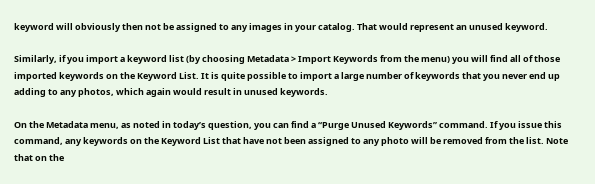keyword will obviously then not be assigned to any images in your catalog. That would represent an unused keyword.

Similarly, if you import a keyword list (by choosing Metadata > Import Keywords from the menu) you will find all of those imported keywords on the Keyword List. It is quite possible to import a large number of keywords that you never end up adding to any photos, which again would result in unused keywords.

On the Metadata menu, as noted in today’s question, you can find a “Purge Unused Keywords” command. If you issue this command, any keywords on the Keyword List that have not been assigned to any photo will be removed from the list. Note that on the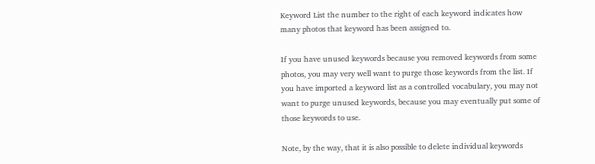Keyword List the number to the right of each keyword indicates how many photos that keyword has been assigned to.

If you have unused keywords because you removed keywords from some photos, you may very well want to purge those keywords from the list. If you have imported a keyword list as a controlled vocabulary, you may not want to purge unused keywords, because you may eventually put some of those keywords to use.

Note, by the way, that it is also possible to delete individual keywords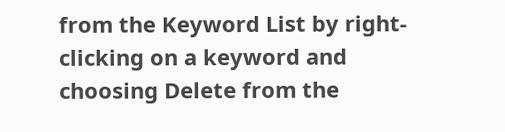from the Keyword List by right-clicking on a keyword and choosing Delete from the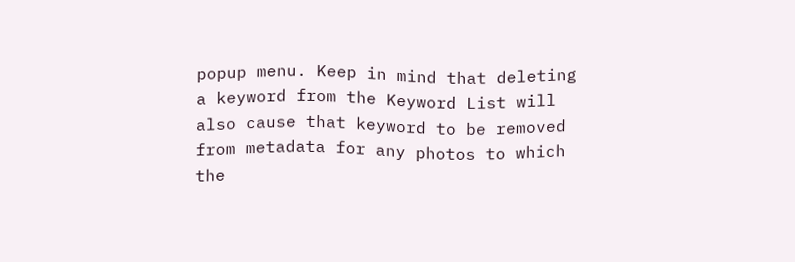popup menu. Keep in mind that deleting a keyword from the Keyword List will also cause that keyword to be removed from metadata for any photos to which the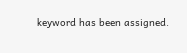keyword has been assigned.